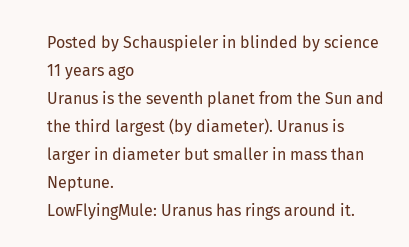Posted by Schauspieler in blinded by science 11 years ago
Uranus is the seventh planet from the Sun and the third largest (by diameter). Uranus is larger in diameter but smaller in mass than Neptune.
LowFlyingMule: Uranus has rings around it.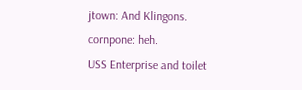jtown: And Klingons.
cornpone: heh.
USS Enterprise and toilet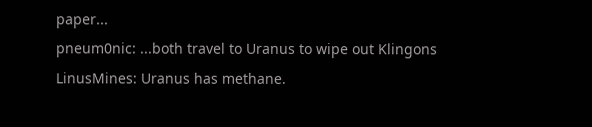paper...
pneum0nic: ...both travel to Uranus to wipe out Klingons
LinusMines: Uranus has methane.